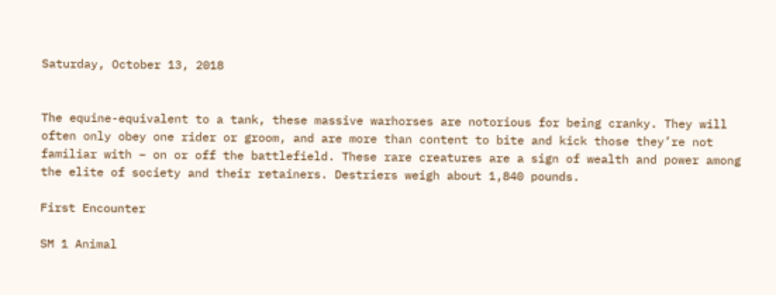Saturday, October 13, 2018


The equine-equivalent to a tank, these massive warhorses are notorious for being cranky. They will often only obey one rider or groom, and are more than content to bite and kick those they’re not familiar with – on or off the battlefield. These rare creatures are a sign of wealth and power among the elite of society and their retainers. Destriers weigh about 1,840 pounds.

First Encounter

SM 1 Animal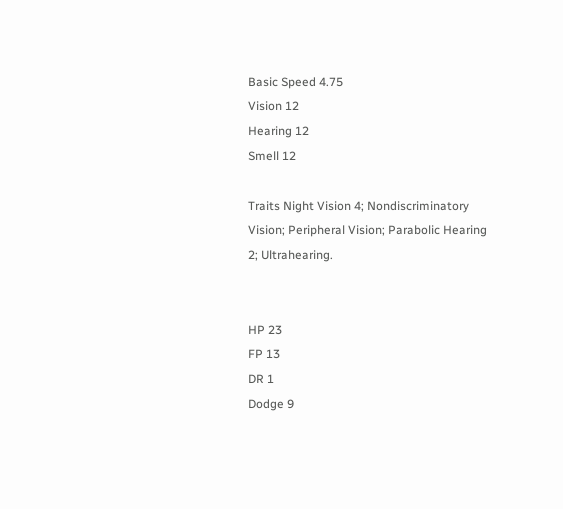Basic Speed 4.75
Vision 12
Hearing 12
Smell 12

Traits Night Vision 4; Nondiscriminatory Vision; Peripheral Vision; Parabolic Hearing 2; Ultrahearing.


HP 23
FP 13
DR 1
Dodge 9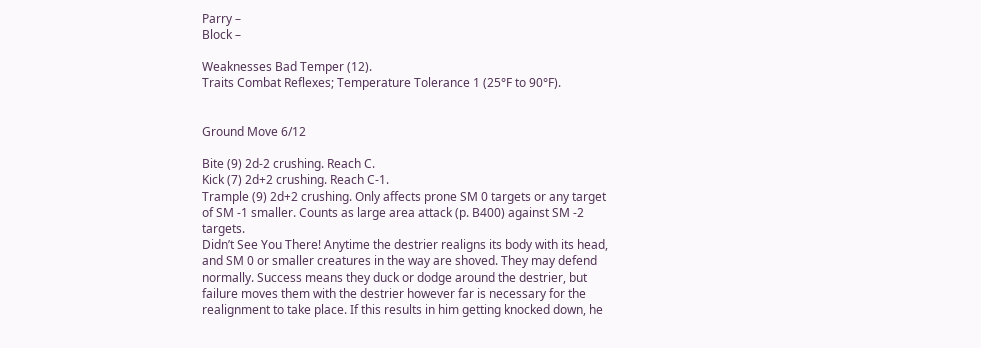Parry –
Block –

Weaknesses Bad Temper (12).
Traits Combat Reflexes; Temperature Tolerance 1 (25°F to 90°F).


Ground Move 6/12

Bite (9) 2d-2 crushing. Reach C.
Kick (7) 2d+2 crushing. Reach C-1.
Trample (9) 2d+2 crushing. Only affects prone SM 0 targets or any target of SM -1 smaller. Counts as large area attack (p. B400) against SM -2 targets.
Didn’t See You There! Anytime the destrier realigns its body with its head, and SM 0 or smaller creatures in the way are shoved. They may defend normally. Success means they duck or dodge around the destrier, but failure moves them with the destrier however far is necessary for the realignment to take place. If this results in him getting knocked down, he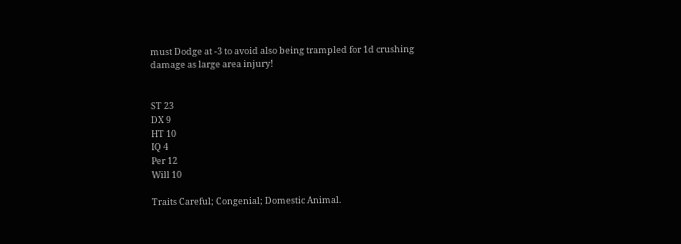must Dodge at -3 to avoid also being trampled for 1d crushing damage as large area injury!


ST 23
DX 9
HT 10
IQ 4
Per 12
Will 10

Traits Careful; Congenial; Domestic Animal.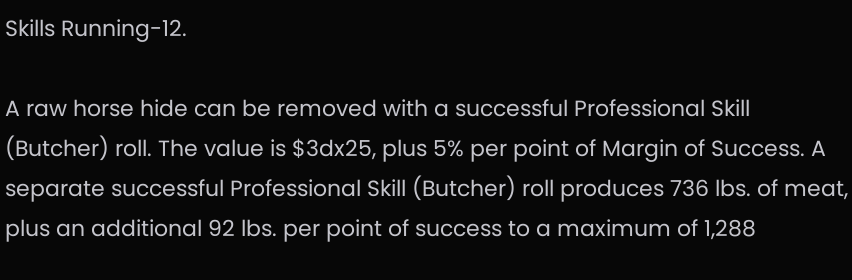Skills Running-12.

A raw horse hide can be removed with a successful Professional Skill (Butcher) roll. The value is $3dx25, plus 5% per point of Margin of Success. A separate successful Professional Skill (Butcher) roll produces 736 lbs. of meat, plus an additional 92 lbs. per point of success to a maximum of 1,288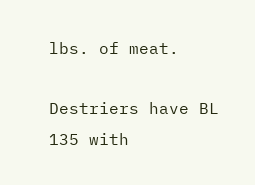lbs. of meat.

Destriers have BL 135 with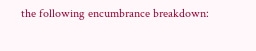the following encumbrance breakdown: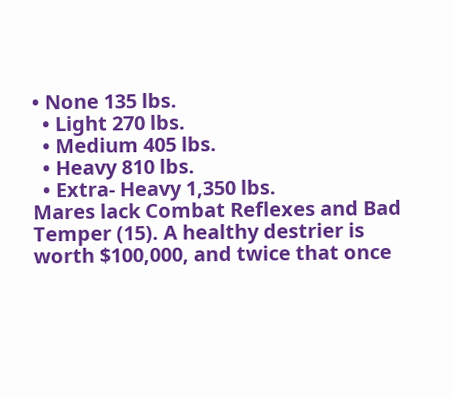• None 135 lbs.
  • Light 270 lbs.
  • Medium 405 lbs.
  • Heavy 810 lbs.
  • Extra- Heavy 1,350 lbs.
Mares lack Combat Reflexes and Bad Temper (15). A healthy destrier is worth $100,000, and twice that once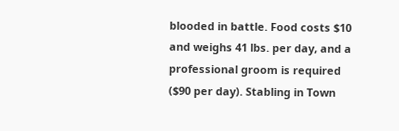blooded in battle. Food costs $10 and weighs 41 lbs. per day, and a professional groom is required ($90 per day). Stabling in Town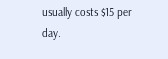usually costs $15 per day.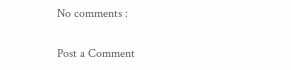No comments :

Post a Comment